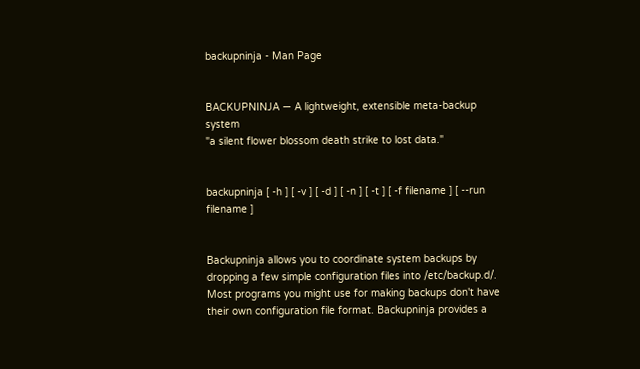backupninja - Man Page


BACKUPNINJA — A lightweight, extensible meta-backup system
"a silent flower blossom death strike to lost data."


backupninja [ -h ] [ -v ] [ -d ] [ -n ] [ -t ] [ -f filename ] [ --run filename ]


Backupninja allows you to coordinate system backups by dropping a few simple configuration files into /etc/backup.d/. Most programs you might use for making backups don't have their own configuration file format. Backupninja provides a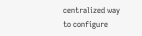centralized way to configure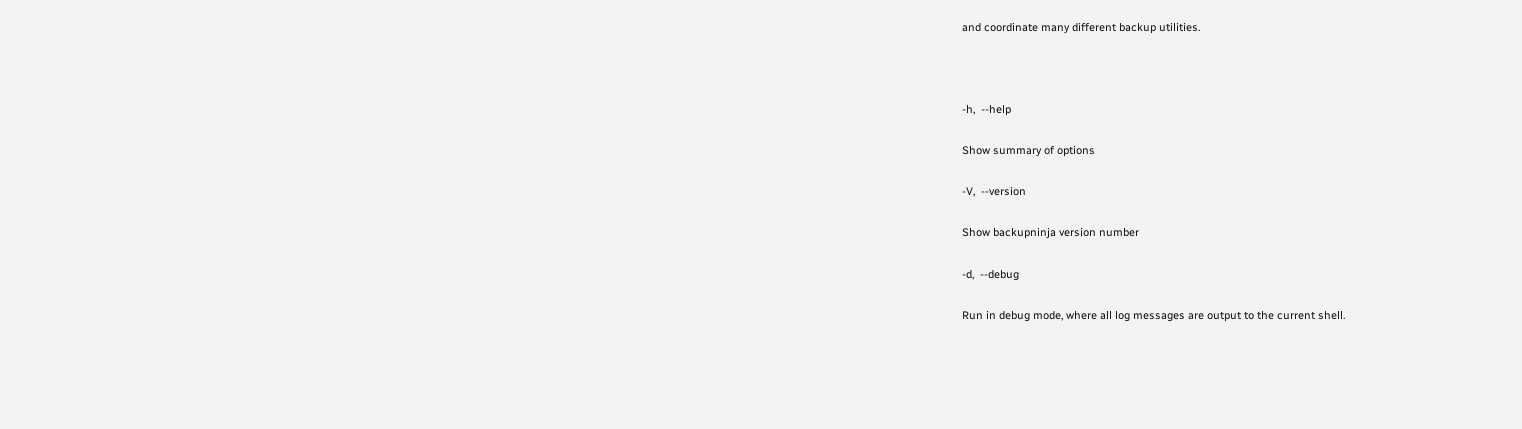and coordinate many different backup utilities.



-h,  --help

Show summary of options

-V,  --version

Show backupninja version number

-d,  --debug

Run in debug mode, where all log messages are output to the current shell.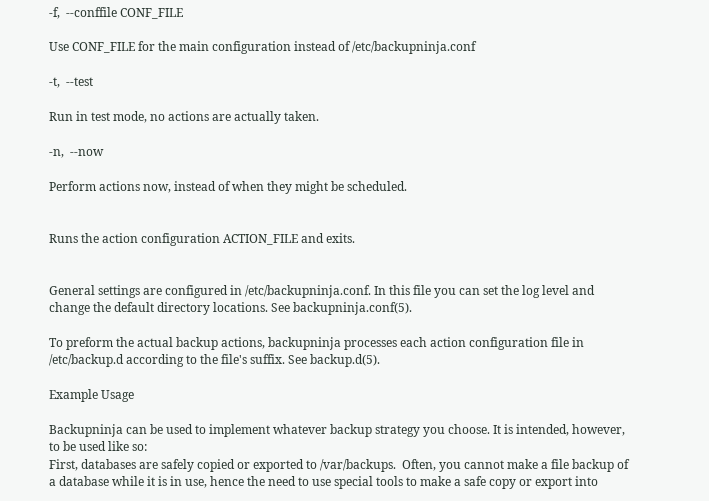-f,  --conffile CONF_FILE

Use CONF_FILE for the main configuration instead of /etc/backupninja.conf

-t,  --test

Run in test mode, no actions are actually taken.

-n,  --now

Perform actions now, instead of when they might be scheduled.


Runs the action configuration ACTION_FILE and exits.


General settings are configured in /etc/backupninja.conf. In this file you can set the log level and change the default directory locations. See backupninja.conf(5).

To preform the actual backup actions, backupninja processes each action configuration file in /etc/backup.d according to the file's suffix. See backup.d(5).

Example Usage

Backupninja can be used to implement whatever backup strategy you choose. It is intended, however, to be used like so:
First, databases are safely copied or exported to /var/backups.  Often, you cannot make a file backup of a database while it is in use, hence the need to use special tools to make a safe copy or export into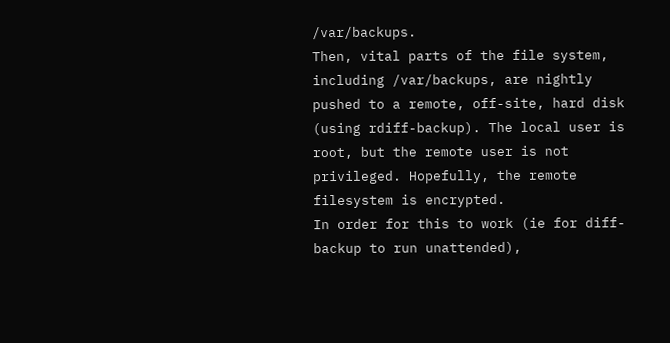/var/backups.
Then, vital parts of the file system, including /var/backups, are nightly pushed to a remote, off-site, hard disk (using rdiff-backup). The local user is root, but the remote user is not privileged. Hopefully, the remote filesystem is encrypted.
In order for this to work (ie for diff-backup to run unattended),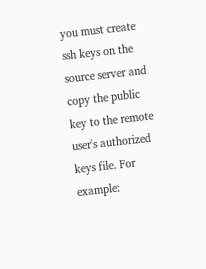you must create ssh keys on the source server and copy the public key to the remote user's authorized keys file. For example: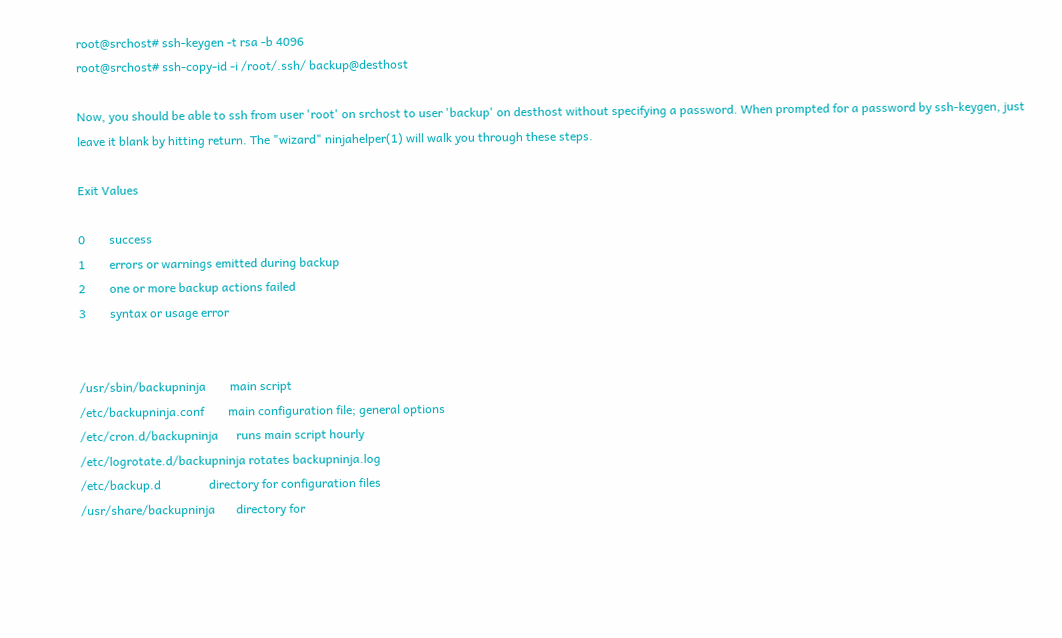root@srchost# ssh-keygen -t rsa -b 4096
root@srchost# ssh-copy-id -i /root/.ssh/ backup@desthost

Now, you should be able to ssh from user 'root' on srchost to user 'backup' on desthost without specifying a password. When prompted for a password by ssh-keygen, just leave it blank by hitting return. The "wizard" ninjahelper(1) will walk you through these steps.

Exit Values

0        success
1        errors or warnings emitted during backup
2        one or more backup actions failed
3        syntax or usage error


/usr/sbin/backupninja        main script
/etc/backupninja.conf        main configuration file; general options
/etc/cron.d/backupninja      runs main script hourly
/etc/logrotate.d/backupninja rotates backupninja.log
/etc/backup.d                directory for configuration files
/usr/share/backupninja       directory for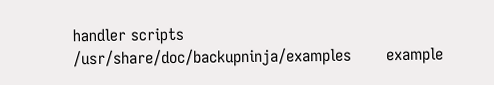handler scripts
/usr/share/doc/backupninja/examples       example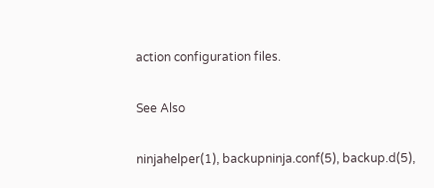action configuration files.

See Also

ninjahelper(1), backupninja.conf(5), backup.d(5),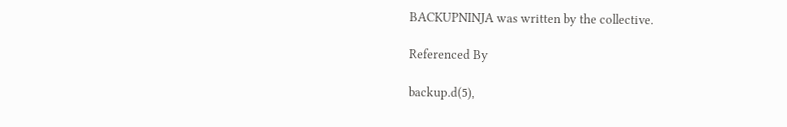BACKUPNINJA was written by the collective.

Referenced By

backup.d(5),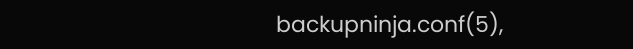backupninja.conf(5),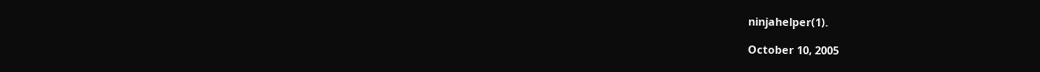ninjahelper(1).

October 10, 2005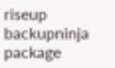riseup backupninja package